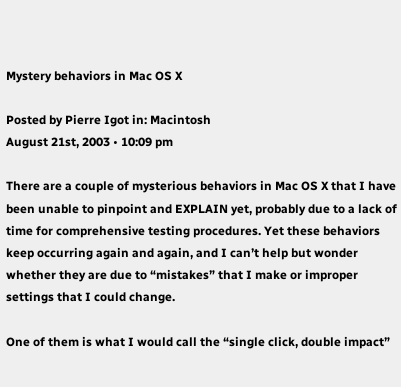Mystery behaviors in Mac OS X

Posted by Pierre Igot in: Macintosh
August 21st, 2003 • 10:09 pm

There are a couple of mysterious behaviors in Mac OS X that I have been unable to pinpoint and EXPLAIN yet, probably due to a lack of time for comprehensive testing procedures. Yet these behaviors keep occurring again and again, and I can’t help but wonder whether they are due to “mistakes” that I make or improper settings that I could change.

One of them is what I would call the “single click, double impact”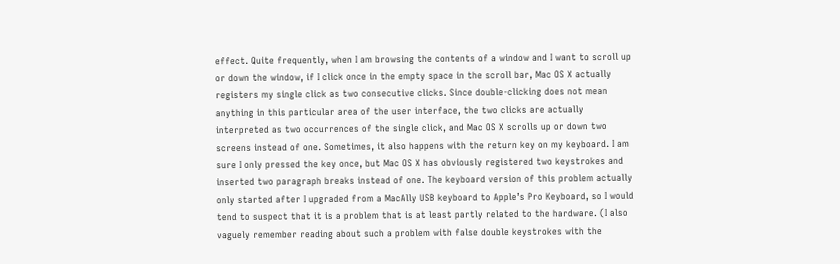effect. Quite frequently, when I am browsing the contents of a window and I want to scroll up or down the window, if I click once in the empty space in the scroll bar, Mac OS X actually registers my single click as two consecutive clicks. Since double-clicking does not mean anything in this particular area of the user interface, the two clicks are actually interpreted as two occurrences of the single click, and Mac OS X scrolls up or down two screens instead of one. Sometimes, it also happens with the return key on my keyboard. I am sure I only pressed the key once, but Mac OS X has obviously registered two keystrokes and inserted two paragraph breaks instead of one. The keyboard version of this problem actually only started after I upgraded from a MacAlly USB keyboard to Apple’s Pro Keyboard, so I would tend to suspect that it is a problem that is at least partly related to the hardware. (I also vaguely remember reading about such a problem with false double keystrokes with the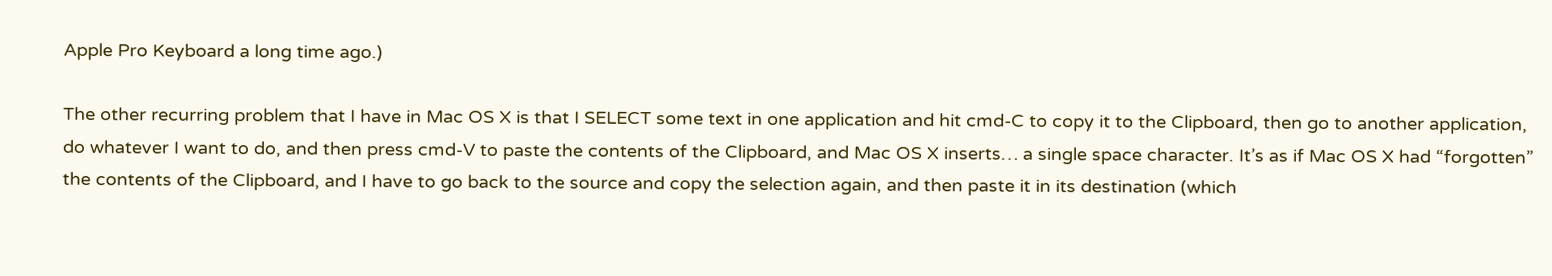Apple Pro Keyboard a long time ago.)

The other recurring problem that I have in Mac OS X is that I SELECT some text in one application and hit cmd-C to copy it to the Clipboard, then go to another application, do whatever I want to do, and then press cmd-V to paste the contents of the Clipboard, and Mac OS X inserts… a single space character. It’s as if Mac OS X had “forgotten” the contents of the Clipboard, and I have to go back to the source and copy the selection again, and then paste it in its destination (which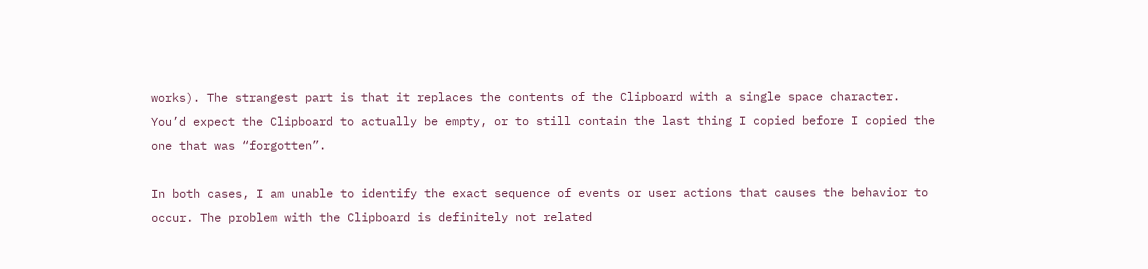works). The strangest part is that it replaces the contents of the Clipboard with a single space character. You’d expect the Clipboard to actually be empty, or to still contain the last thing I copied before I copied the one that was “forgotten”.

In both cases, I am unable to identify the exact sequence of events or user actions that causes the behavior to occur. The problem with the Clipboard is definitely not related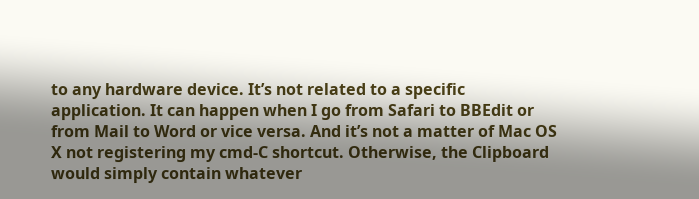to any hardware device. It’s not related to a specific application. It can happen when I go from Safari to BBEdit or from Mail to Word or vice versa. And it’s not a matter of Mac OS X not registering my cmd-C shortcut. Otherwise, the Clipboard would simply contain whatever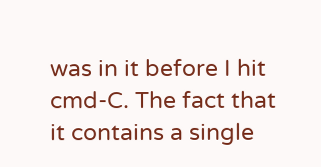was in it before I hit cmd-C. The fact that it contains a single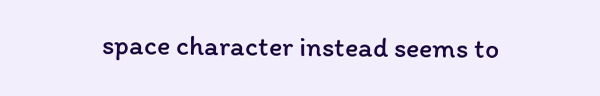space character instead seems to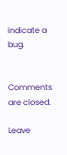indicate a bug.


Comments are closed.

Leave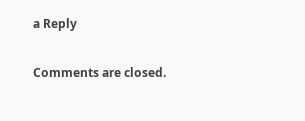a Reply

Comments are closed.